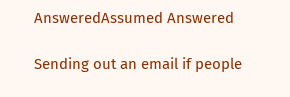AnsweredAssumed Answered

Sending out an email if people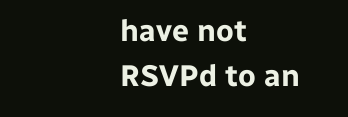have not RSVPd to an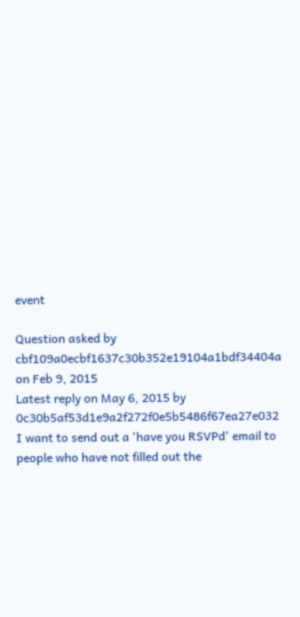event

Question asked by cbf109a0ecbf1637c30b352e19104a1bdf34404a on Feb 9, 2015
Latest reply on May 6, 2015 by 0c30b5af53d1e9a2f272f0e5b5486f67ea27e032
I want to send out a 'have you RSVPd' email to people who have not filled out the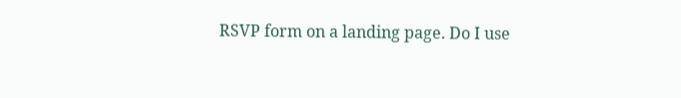RSVP form on a landing page. Do I use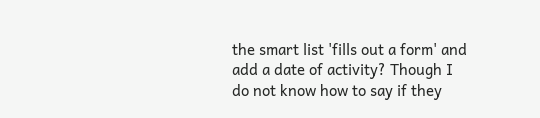the smart list 'fills out a form' and add a date of activity? Though I do not know how to say if they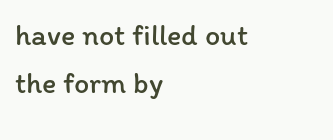have not filled out the form by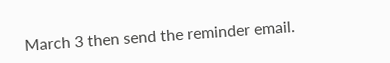March 3 then send the reminder email.